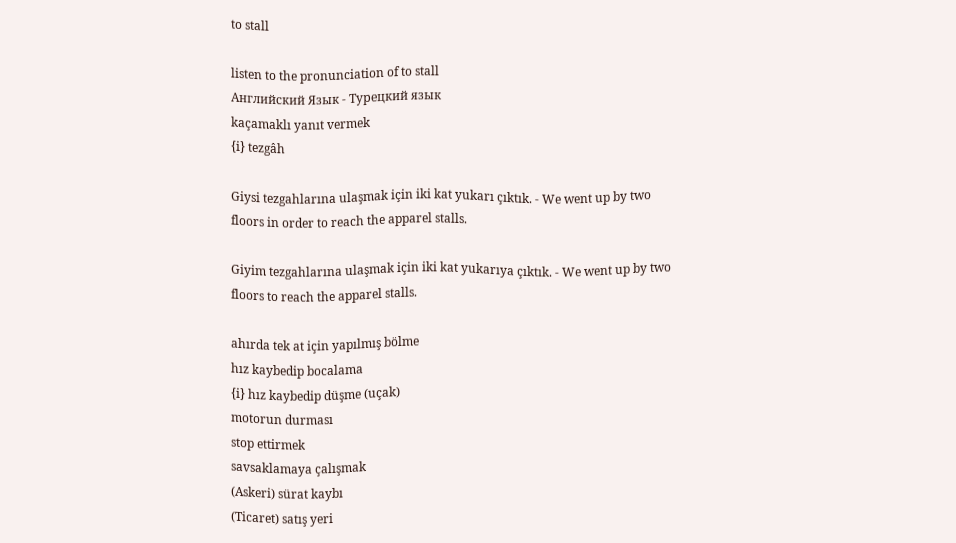to stall

listen to the pronunciation of to stall
Английский Язык - Турецкий язык
kaçamaklı yanıt vermek
{i} tezgâh

Giysi tezgahlarına ulaşmak için iki kat yukarı çıktık. - We went up by two floors in order to reach the apparel stalls.

Giyim tezgahlarına ulaşmak için iki kat yukarıya çıktık. - We went up by two floors to reach the apparel stalls.

ahırda tek at için yapılmış bölme
hız kaybedip bocalama
{i} hız kaybedip düşme (uçak)
motorun durması
stop ettirmek
savsaklamaya çalışmak
(Askeri) sürat kaybı
(Ticaret) satış yeri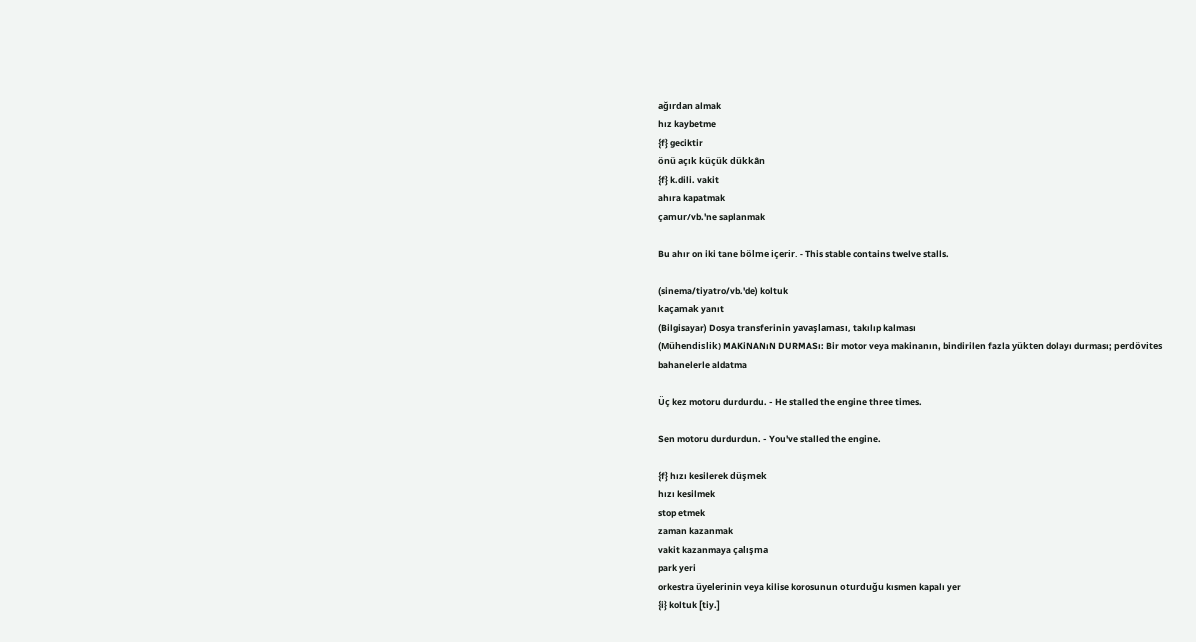ağırdan almak
hız kaybetme
{f} geciktir
önü açık küçük dükkân
{f} k.dili. vakit
ahıra kapatmak
çamur/vb.'ne saplanmak

Bu ahır on iki tane bölme içerir. - This stable contains twelve stalls.

(sinema/tiyatro/vb.'de) koltuk
kaçamak yanıt
(Bilgisayar) Dosya transferinin yavaşlaması, takılıp kalması
(Mühendislik) MAKiNANıN DURMASı: Bir motor veya makinanın, bindirilen fazla yükten dolayı durması; perdövites
bahanelerle aldatma

Üç kez motoru durdurdu. - He stalled the engine three times.

Sen motoru durdurdun. - You've stalled the engine.

{f} hızı kesilerek düşmek
hızı kesilmek
stop etmek
zaman kazanmak
vakit kazanmaya çalışma
park yeri
orkestra üyelerinin veya kilise korosunun oturduğu kısmen kapalı yer
{i} koltuk [tiy.]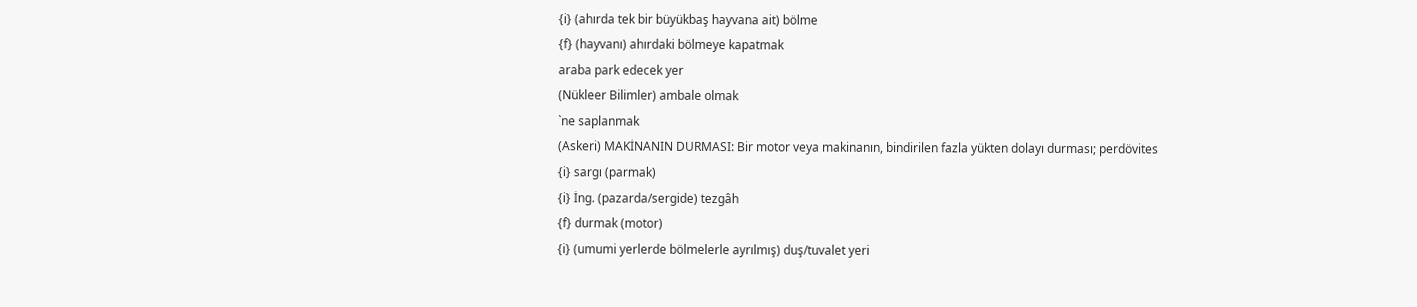{i} (ahırda tek bir büyükbaş hayvana ait) bölme
{f} (hayvanı) ahırdaki bölmeye kapatmak
araba park edecek yer
(Nükleer Bilimler) ambale olmak
`ne saplanmak
(Askeri) MAKİNANIN DURMASI: Bir motor veya makinanın, bindirilen fazla yükten dolayı durması; perdövites
{i} sargı (parmak)
{i} İng. (pazarda/sergide) tezgâh
{f} durmak (motor)
{i} (umumi yerlerde bölmelerle ayrılmış) duş/tuvalet yeri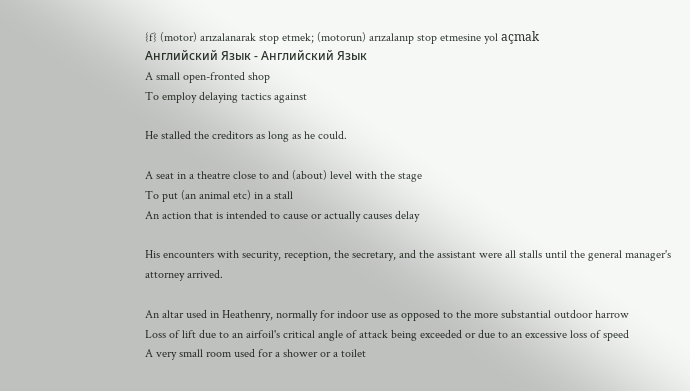{f} (motor) arızalanarak stop etmek; (motorun) arızalanıp stop etmesine yol açmak
Английский Язык - Английский Язык
A small open-fronted shop
To employ delaying tactics against

He stalled the creditors as long as he could.

A seat in a theatre close to and (about) level with the stage
To put (an animal etc) in a stall
An action that is intended to cause or actually causes delay

His encounters with security, reception, the secretary, and the assistant were all stalls until the general manager's attorney arrived.

An altar used in Heathenry, normally for indoor use as opposed to the more substantial outdoor harrow
Loss of lift due to an airfoil's critical angle of attack being exceeded or due to an excessive loss of speed
A very small room used for a shower or a toilet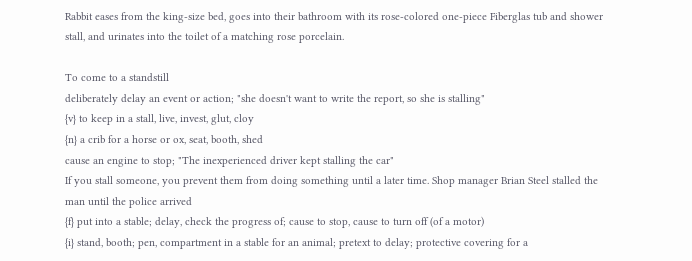Rabbit eases from the king-size bed, goes into their bathroom with its rose-colored one-piece Fiberglas tub and shower stall, and urinates into the toilet of a matching rose porcelain.

To come to a standstill
deliberately delay an event or action; "she doesn't want to write the report, so she is stalling"
{v} to keep in a stall, live, invest, glut, cloy
{n} a crib for a horse or ox, seat, booth, shed
cause an engine to stop; "The inexperienced driver kept stalling the car"
If you stall someone, you prevent them from doing something until a later time. Shop manager Brian Steel stalled the man until the police arrived
{f} put into a stable; delay, check the progress of; cause to stop, cause to turn off (of a motor)
{i} stand, booth; pen, compartment in a stable for an animal; pretext to delay; protective covering for a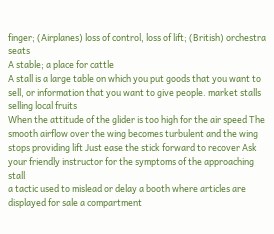finger; (Airplanes) loss of control, loss of lift; (British) orchestra seats
A stable; a place for cattle
A stall is a large table on which you put goods that you want to sell, or information that you want to give people. market stalls selling local fruits
When the attitude of the glider is too high for the air speed The smooth airflow over the wing becomes turbulent and the wing stops providing lift Just ease the stick forward to recover Ask your friendly instructor for the symptoms of the approaching stall
a tactic used to mislead or delay a booth where articles are displayed for sale a compartment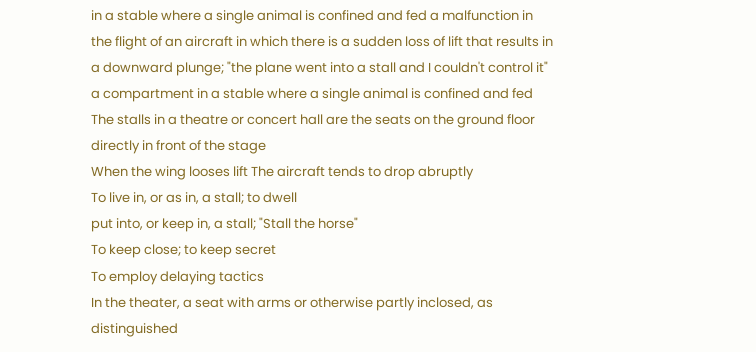in a stable where a single animal is confined and fed a malfunction in the flight of an aircraft in which there is a sudden loss of lift that results in a downward plunge; "the plane went into a stall and I couldn't control it"
a compartment in a stable where a single animal is confined and fed
The stalls in a theatre or concert hall are the seats on the ground floor directly in front of the stage
When the wing looses lift The aircraft tends to drop abruptly
To live in, or as in, a stall; to dwell
put into, or keep in, a stall; "Stall the horse"
To keep close; to keep secret
To employ delaying tactics
In the theater, a seat with arms or otherwise partly inclosed, as distinguished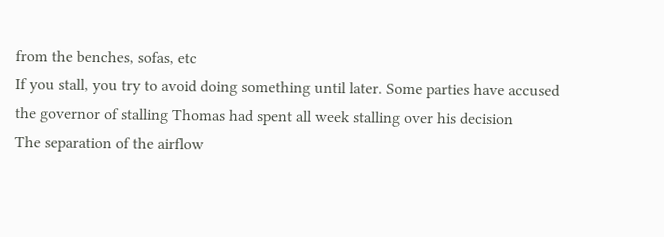from the benches, sofas, etc
If you stall, you try to avoid doing something until later. Some parties have accused the governor of stalling Thomas had spent all week stalling over his decision
The separation of the airflow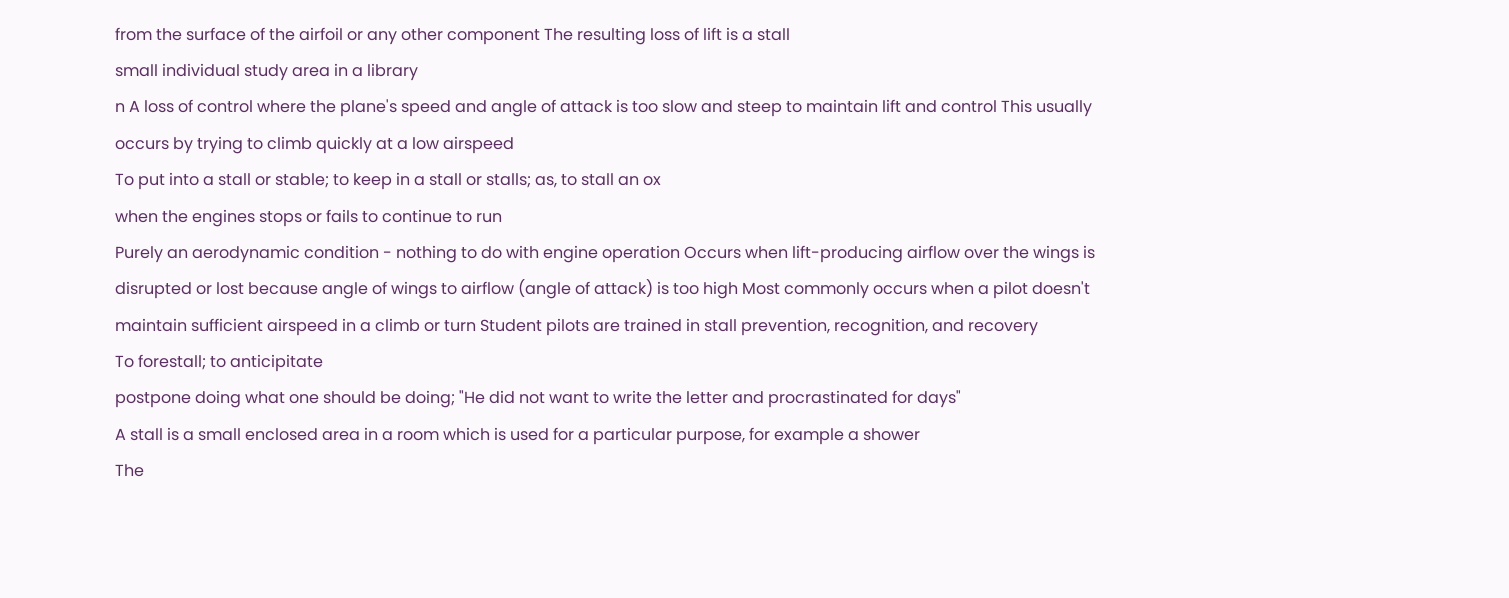from the surface of the airfoil or any other component The resulting loss of lift is a stall
small individual study area in a library
n A loss of control where the plane's speed and angle of attack is too slow and steep to maintain lift and control This usually occurs by trying to climb quickly at a low airspeed
To put into a stall or stable; to keep in a stall or stalls; as, to stall an ox
when the engines stops or fails to continue to run
Purely an aerodynamic condition - nothing to do with engine operation Occurs when lift-producing airflow over the wings is disrupted or lost because angle of wings to airflow (angle of attack) is too high Most commonly occurs when a pilot doesn't maintain sufficient airspeed in a climb or turn Student pilots are trained in stall prevention, recognition, and recovery
To forestall; to anticipitate
postpone doing what one should be doing; "He did not want to write the letter and procrastinated for days"
A stall is a small enclosed area in a room which is used for a particular purpose, for example a shower
The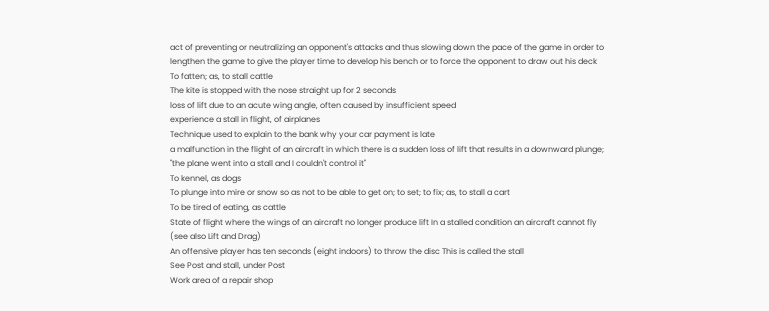act of preventing or neutralizing an opponent's attacks and thus slowing down the pace of the game in order to lengthen the game to give the player time to develop his bench or to force the opponent to draw out his deck
To fatten; as, to stall cattle
The kite is stopped with the nose straight up for 2 seconds
loss of lift due to an acute wing angle, often caused by insufficient speed
experience a stall in flight, of airplanes
Technique used to explain to the bank why your car payment is late
a malfunction in the flight of an aircraft in which there is a sudden loss of lift that results in a downward plunge; "the plane went into a stall and I couldn't control it"
To kennel, as dogs
To plunge into mire or snow so as not to be able to get on; to set; to fix; as, to stall a cart
To be tired of eating, as cattle
State of flight where the wings of an aircraft no longer produce lift In a stalled condition an aircraft cannot fly (see also Lift and Drag)
An offensive player has ten seconds (eight indoors) to throw the disc This is called the stall
See Post and stall, under Post
Work area of a repair shop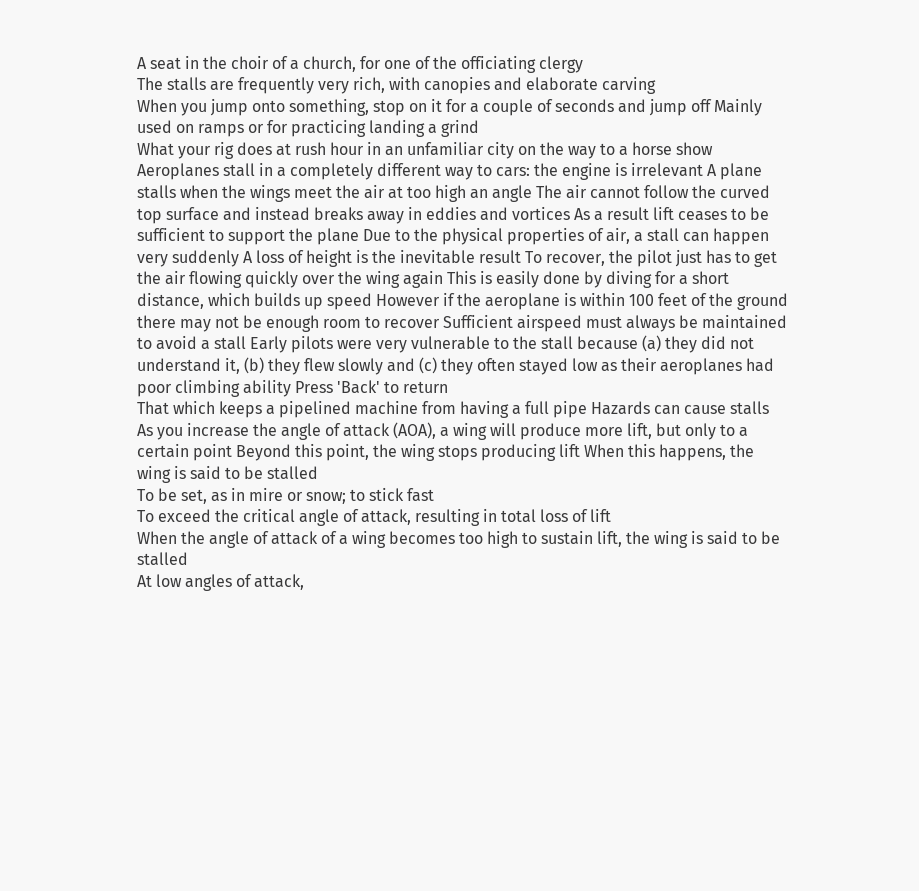A seat in the choir of a church, for one of the officiating clergy
The stalls are frequently very rich, with canopies and elaborate carving
When you jump onto something, stop on it for a couple of seconds and jump off Mainly used on ramps or for practicing landing a grind
What your rig does at rush hour in an unfamiliar city on the way to a horse show
Aeroplanes stall in a completely different way to cars: the engine is irrelevant A plane stalls when the wings meet the air at too high an angle The air cannot follow the curved top surface and instead breaks away in eddies and vortices As a result lift ceases to be sufficient to support the plane Due to the physical properties of air, a stall can happen very suddenly A loss of height is the inevitable result To recover, the pilot just has to get the air flowing quickly over the wing again This is easily done by diving for a short distance, which builds up speed However if the aeroplane is within 100 feet of the ground there may not be enough room to recover Sufficient airspeed must always be maintained to avoid a stall Early pilots were very vulnerable to the stall because (a) they did not understand it, (b) they flew slowly and (c) they often stayed low as their aeroplanes had poor climbing ability Press 'Back' to return
That which keeps a pipelined machine from having a full pipe Hazards can cause stalls
As you increase the angle of attack (AOA), a wing will produce more lift, but only to a certain point Beyond this point, the wing stops producing lift When this happens, the wing is said to be stalled
To be set, as in mire or snow; to stick fast
To exceed the critical angle of attack, resulting in total loss of lift
When the angle of attack of a wing becomes too high to sustain lift, the wing is said to be stalled
At low angles of attack,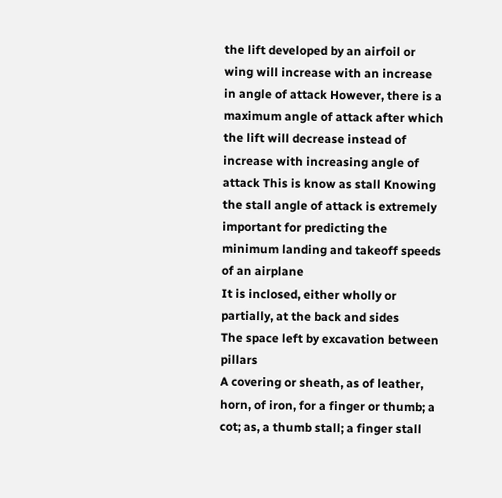the lift developed by an airfoil or wing will increase with an increase in angle of attack However, there is a maximum angle of attack after which the lift will decrease instead of increase with increasing angle of attack This is know as stall Knowing the stall angle of attack is extremely important for predicting the minimum landing and takeoff speeds of an airplane
It is inclosed, either wholly or partially, at the back and sides
The space left by excavation between pillars
A covering or sheath, as of leather, horn, of iron, for a finger or thumb; a cot; as, a thumb stall; a finger stall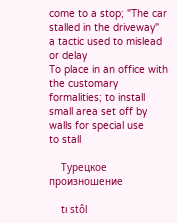come to a stop; "The car stalled in the driveway"
a tactic used to mislead or delay
To place in an office with the customary formalities; to install
small area set off by walls for special use
to stall

    Турецкое произношение

    tı stôl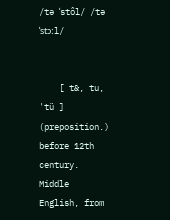/tə ˈstôl/ /tə ˈstɔːl/


    [ t&, tu, 'tü ] (preposition.) before 12th century. Middle English, from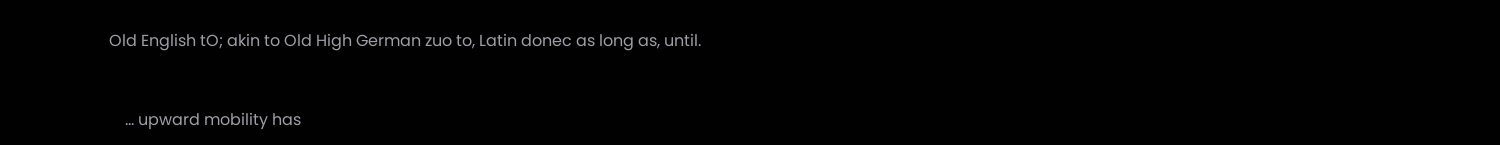Old English tO; akin to Old High German zuo to, Latin donec as long as, until.


    ... upward mobility has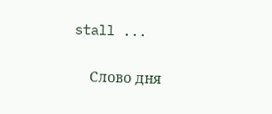stall ...

    Слово дня